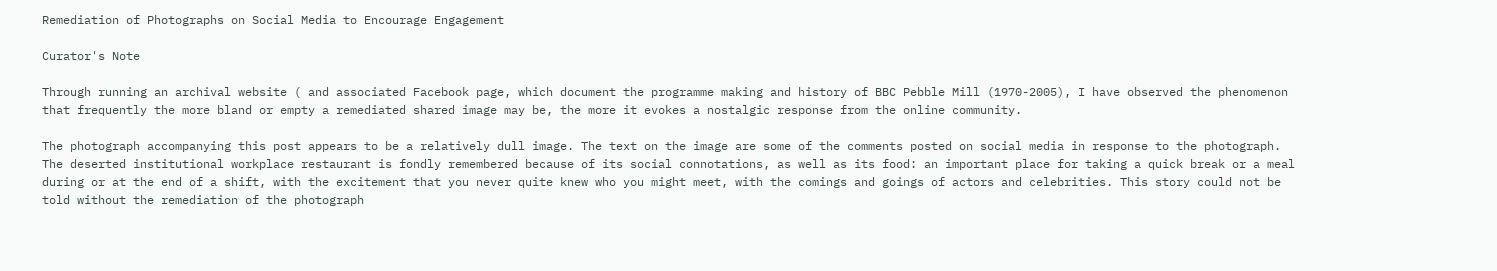Remediation of Photographs on Social Media to Encourage Engagement

Curator's Note

Through running an archival website ( and associated Facebook page, which document the programme making and history of BBC Pebble Mill (1970-2005), I have observed the phenomenon that frequently the more bland or empty a remediated shared image may be, the more it evokes a nostalgic response from the online community.

The photograph accompanying this post appears to be a relatively dull image. The text on the image are some of the comments posted on social media in response to the photograph. The deserted institutional workplace restaurant is fondly remembered because of its social connotations, as well as its food: an important place for taking a quick break or a meal during or at the end of a shift, with the excitement that you never quite knew who you might meet, with the comings and goings of actors and celebrities. This story could not be told without the remediation of the photograph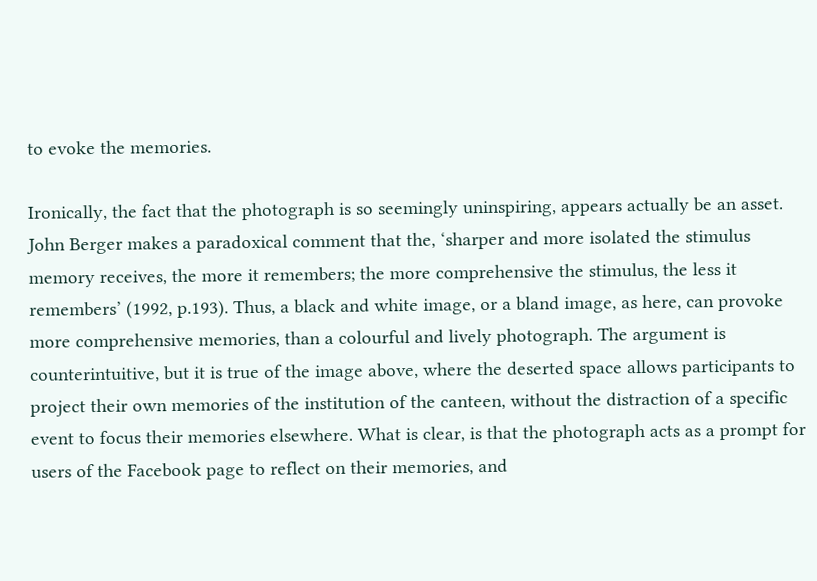to evoke the memories.

Ironically, the fact that the photograph is so seemingly uninspiring, appears actually be an asset. John Berger makes a paradoxical comment that the, ‘sharper and more isolated the stimulus memory receives, the more it remembers; the more comprehensive the stimulus, the less it remembers’ (1992, p.193). Thus, a black and white image, or a bland image, as here, can provoke more comprehensive memories, than a colourful and lively photograph. The argument is counterintuitive, but it is true of the image above, where the deserted space allows participants to project their own memories of the institution of the canteen, without the distraction of a specific event to focus their memories elsewhere. What is clear, is that the photograph acts as a prompt for users of the Facebook page to reflect on their memories, and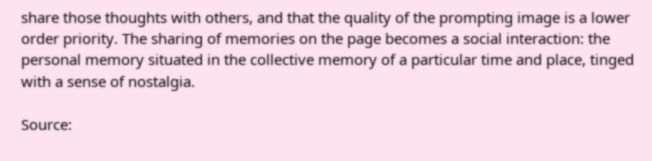share those thoughts with others, and that the quality of the prompting image is a lower order priority. The sharing of memories on the page becomes a social interaction: the personal memory situated in the collective memory of a particular time and place, tinged with a sense of nostalgia.

Source: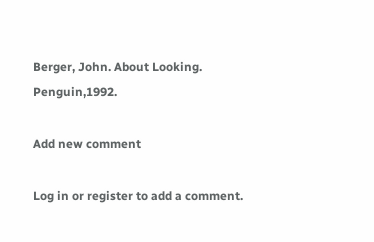Berger, John. About Looking. Penguin,1992.

Add new comment

Log in or register to add a comment.